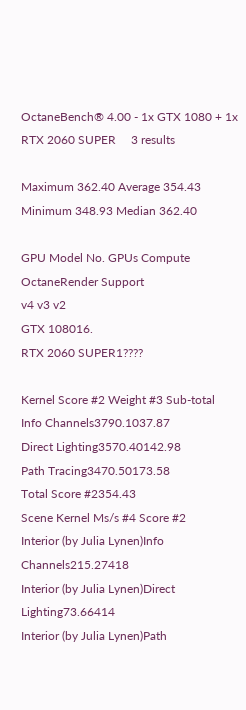OctaneBench® 4.00 - 1x GTX 1080 + 1x RTX 2060 SUPER     3 results

Maximum 362.40 Average 354.43
Minimum 348.93 Median 362.40

GPU Model No. GPUs Compute
OctaneRender Support
v4 v3 v2
GTX 108016.
RTX 2060 SUPER1????

Kernel Score #2 Weight #3 Sub-total
Info Channels3790.1037.87
Direct Lighting3570.40142.98
Path Tracing3470.50173.58
Total Score #2354.43
Scene Kernel Ms/s #4 Score #2
Interior (by Julia Lynen)Info Channels215.27418
Interior (by Julia Lynen)Direct Lighting73.66414
Interior (by Julia Lynen)Path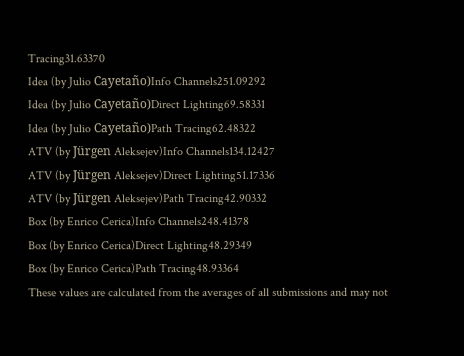Tracing31.63370
Idea (by Julio Cayetaño)Info Channels251.09292
Idea (by Julio Cayetaño)Direct Lighting69.58331
Idea (by Julio Cayetaño)Path Tracing62.48322
ATV (by Jürgen Aleksejev)Info Channels134.12427
ATV (by Jürgen Aleksejev)Direct Lighting51.17336
ATV (by Jürgen Aleksejev)Path Tracing42.90332
Box (by Enrico Cerica)Info Channels248.41378
Box (by Enrico Cerica)Direct Lighting48.29349
Box (by Enrico Cerica)Path Tracing48.93364
These values are calculated from the averages of all submissions and may not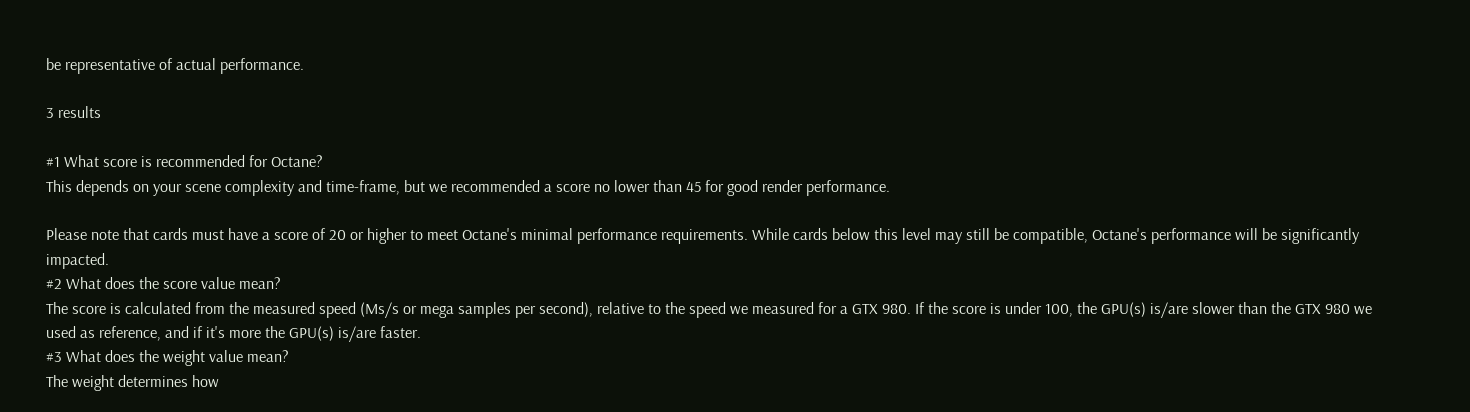be representative of actual performance.

3 results

#1 What score is recommended for Octane?
This depends on your scene complexity and time-frame, but we recommended a score no lower than 45 for good render performance.

Please note that cards must have a score of 20 or higher to meet Octane's minimal performance requirements. While cards below this level may still be compatible, Octane's performance will be significantly impacted.
#2 What does the score value mean?
The score is calculated from the measured speed (Ms/s or mega samples per second), relative to the speed we measured for a GTX 980. If the score is under 100, the GPU(s) is/are slower than the GTX 980 we used as reference, and if it's more the GPU(s) is/are faster.
#3 What does the weight value mean?
The weight determines how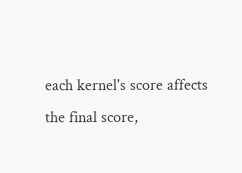each kernel's score affects the final score,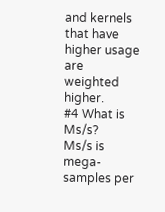and kernels that have higher usage are weighted higher.
#4 What is Ms/s?
Ms/s is mega-samples per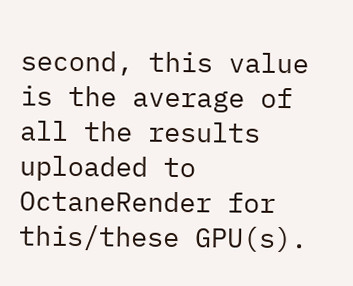second, this value is the average of all the results uploaded to OctaneRender for this/these GPU(s).